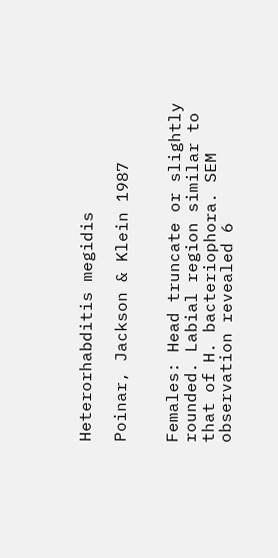Heterorhabditis megidis

Poinar, Jackson & Klein 1987


Females: Head truncate or slightly rounded. Labial region similar to that of H. bacteriophora. SEM observation revealed 6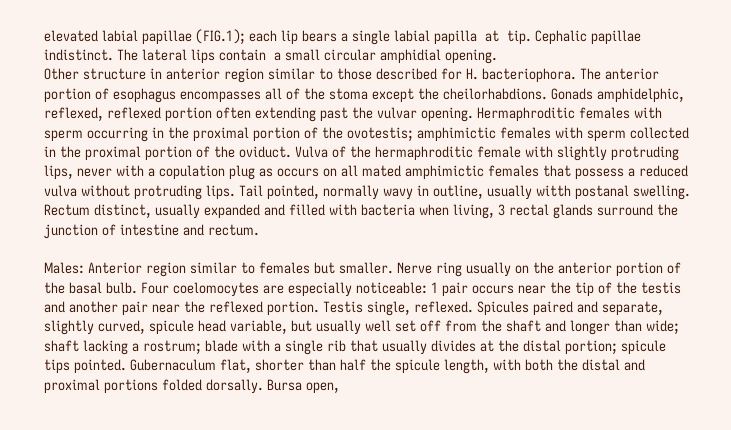elevated labial papillae (FIG.1); each lip bears a single labial papilla  at  tip. Cephalic papillae indistinct. The lateral lips contain  a small circular amphidial opening.
Other structure in anterior region similar to those described for H. bacteriophora. The anterior portion of esophagus encompasses all of the stoma except the cheilorhabdions. Gonads amphidelphic, reflexed, reflexed portion often extending past the vulvar opening. Hermaphroditic females with sperm occurring in the proximal portion of the ovotestis; amphimictic females with sperm collected in the proximal portion of the oviduct. Vulva of the hermaphroditic female with slightly protruding lips, never with a copulation plug as occurs on all mated amphimictic females that possess a reduced vulva without protruding lips. Tail pointed, normally wavy in outline, usually witth postanal swelling. Rectum distinct, usually expanded and filled with bacteria when living, 3 rectal glands surround the junction of intestine and rectum.

Males: Anterior region similar to females but smaller. Nerve ring usually on the anterior portion of the basal bulb. Four coelomocytes are especially noticeable: 1 pair occurs near the tip of the testis and another pair near the reflexed portion. Testis single, reflexed. Spicules paired and separate, slightly curved, spicule head variable, but usually well set off from the shaft and longer than wide; shaft lacking a rostrum; blade with a single rib that usually divides at the distal portion; spicule tips pointed. Gubernaculum flat, shorter than half the spicule length, with both the distal and proximal portions folded dorsally. Bursa open,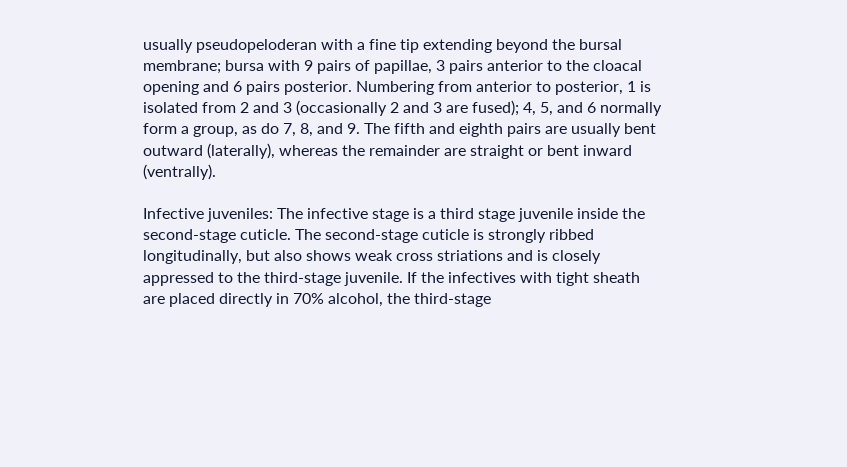usually pseudopeloderan with a fine tip extending beyond the bursal membrane; bursa with 9 pairs of papillae, 3 pairs anterior to the cloacal opening and 6 pairs posterior. Numbering from anterior to posterior, 1 is isolated from 2 and 3 (occasionally 2 and 3 are fused); 4, 5, and 6 normally form a group, as do 7, 8, and 9. The fifth and eighth pairs are usually bent outward (laterally), whereas the remainder are straight or bent inward (ventrally).

Infective juveniles: The infective stage is a third stage juvenile inside the second-stage cuticle. The second-stage cuticle is strongly ribbed longitudinally, but also shows weak cross striations and is closely appressed to the third-stage juvenile. If the infectives with tight sheath are placed directly in 70% alcohol, the third-stage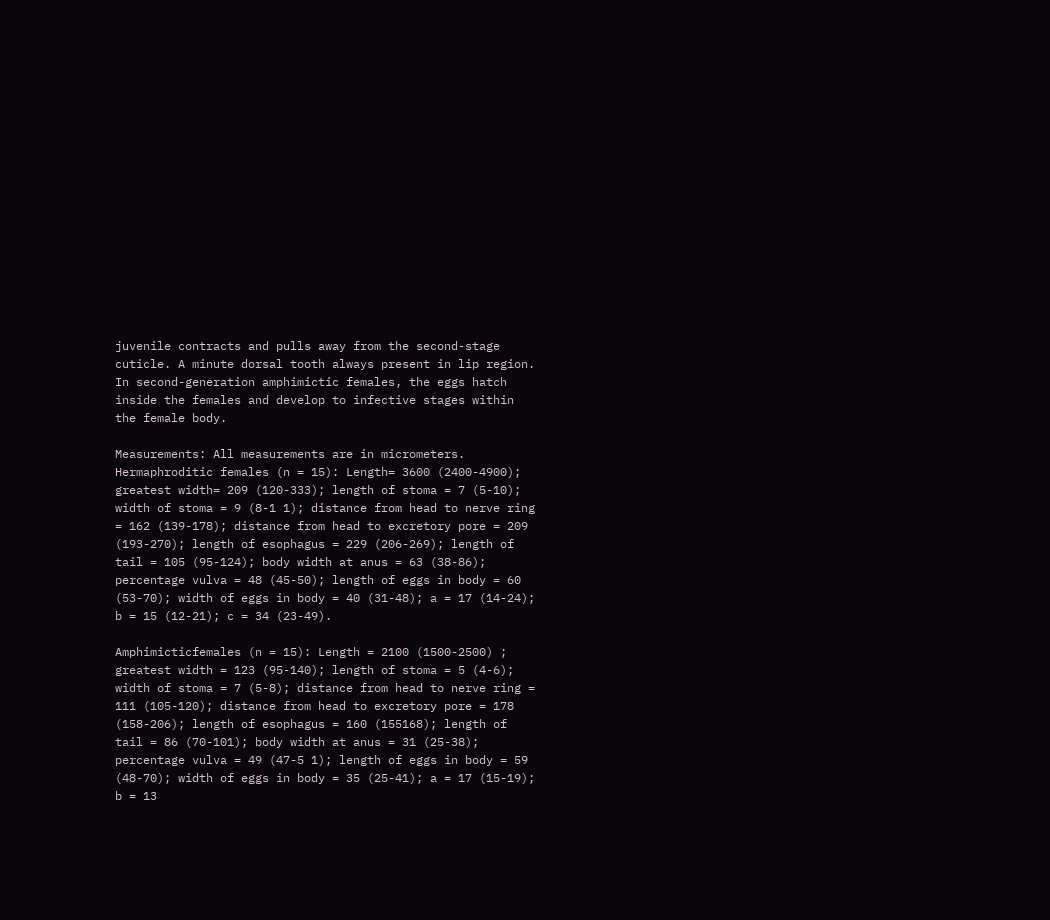juvenile contracts and pulls away from the second-stage cuticle. A minute dorsal tooth always present in lip region. In second-generation amphimictic females, the eggs hatch inside the females and develop to infective stages within the female body.

Measurements: All measurements are in micrometers.
Hermaphroditic females (n = 15): Length= 3600 (2400-4900); greatest width= 209 (120-333); length of stoma = 7 (5-10); width of stoma = 9 (8-1 1); distance from head to nerve ring = 162 (139-178); distance from head to excretory pore = 209 (193-270); length of esophagus = 229 (206-269); length of tail = 105 (95-124); body width at anus = 63 (38-86); percentage vulva = 48 (45-50); length of eggs in body = 60 (53-70); width of eggs in body = 40 (31-48); a = 17 (14-24); b = 15 (12-21); c = 34 (23-49).

Amphimicticfemales (n = 15): Length = 2100 (1500-2500) ; greatest width = 123 (95-140); length of stoma = 5 (4-6); width of stoma = 7 (5-8); distance from head to nerve ring = 111 (105-120); distance from head to excretory pore = 178 (158-206); length of esophagus = 160 (155168); length of tail = 86 (70-101); body width at anus = 31 (25-38); percentage vulva = 49 (47-5 1); length of eggs in body = 59 (48-70); width of eggs in body = 35 (25-41); a = 17 (15-19); b = 13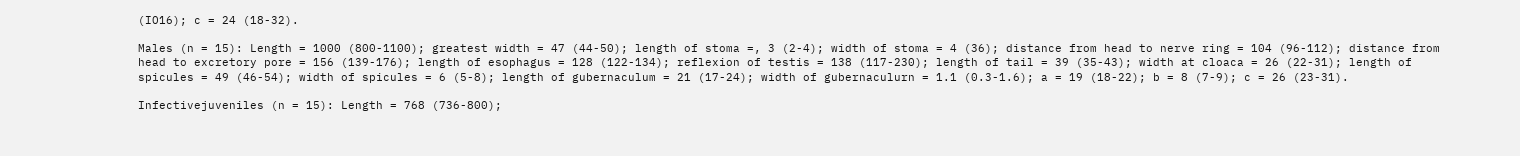(IO16); c = 24 (18-32).

Males (n = 15): Length = 1000 (800-1100); greatest width = 47 (44-50); length of stoma =, 3 (2-4); width of stoma = 4 (36); distance from head to nerve ring = 104 (96-112); distance from head to excretory pore = 156 (139-176); length of esophagus = 128 (122-134); reflexion of testis = 138 (117-230); length of tail = 39 (35-43); width at cloaca = 26 (22-31); length of spicules = 49 (46-54); width of spicules = 6 (5-8); length of gubernaculum = 21 (17-24); width of gubernaculurn = 1.1 (0.3-1.6); a = 19 (18-22); b = 8 (7-9); c = 26 (23-31).

Infectivejuveniles (n = 15): Length = 768 (736-800);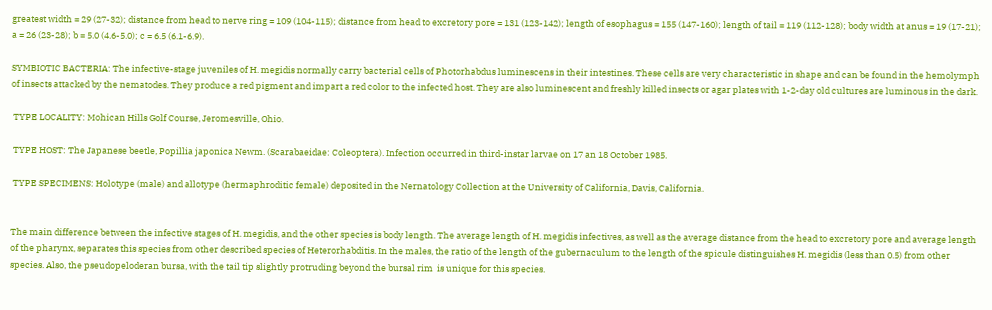greatest width = 29 (27-32); distance from head to nerve ring = 109 (104-115); distance from head to excretory pore = 131 (123-142); length of esophagus = 155 (147-160); length of tail = 119 (112-128); body width at anus = 19 (17-21); a = 26 (23-28); b = 5.0 (4.6-5.0); c = 6.5 (6.1-6.9).

SYMBIOTIC BACTERIA: The infective-stage juveniles of H. megidis normally carry bacterial cells of Photorhabdus luminescens in their intestines. These cells are very characteristic in shape and can be found in the hemolymph of insects attacked by the nematodes. They produce a red pigment and impart a red color to the infected host. They are also luminescent and freshly killed insects or agar plates with 1-2-day old cultures are luminous in the dark.

 TYPE LOCALITY: Mohican Hills Golf Course, Jeromesville, Ohio.

 TYPE HOST: The Japanese beetle, Popillia japonica Newm. (Scarabaeidae: Coleoptera). Infection occurred in third-instar larvae on 17 an 18 October 1985.

 TYPE SPECIMENS: Holotype (male) and allotype (hermaphroditic female) deposited in the Nernatology Collection at the University of California, Davis, California.


The main difference between the infective stages of H. megidis, and the other species is body length. The average length of H. megidis infectives, as well as the average distance from the head to excretory pore and average length of the pharynx, separates this species from other described species of Heterorhabditis. In the males, the ratio of the length of the gubernaculum to the length of the spicule distinguishes H. megidis (less than 0.5) from other species. Also, the pseudopeloderan bursa, with the tail tip slightly protruding beyond the bursal rim  is unique for this species.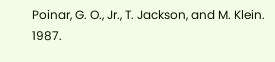Poinar, G. O., Jr., T. Jackson, and M. Klein. 1987.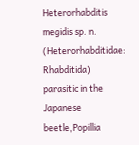Heterorhabditis megidis sp. n.
(Heterorhabditidae: Rhabditida) parasitic in the Japanese beetle,Popillia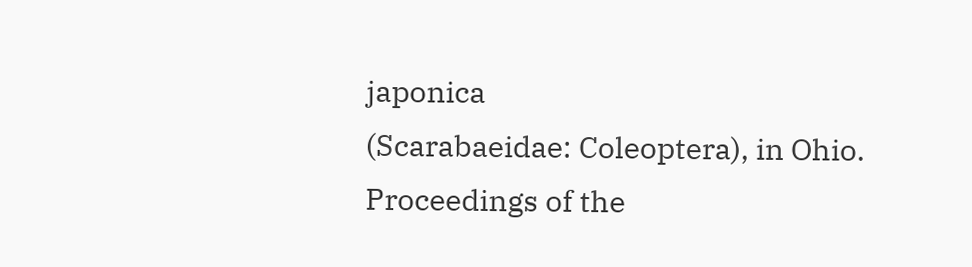japonica
(Scarabaeidae: Coleoptera), in Ohio. Proceedings of the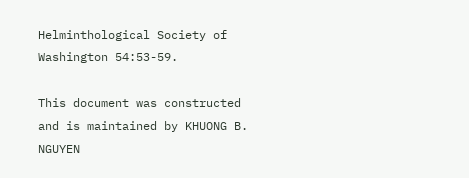Helminthological Society of
Washington 54:53-59.

This document was constructed and is maintained by KHUONG B. NGUYEN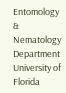Entomology & Nematology Department
University of Florida